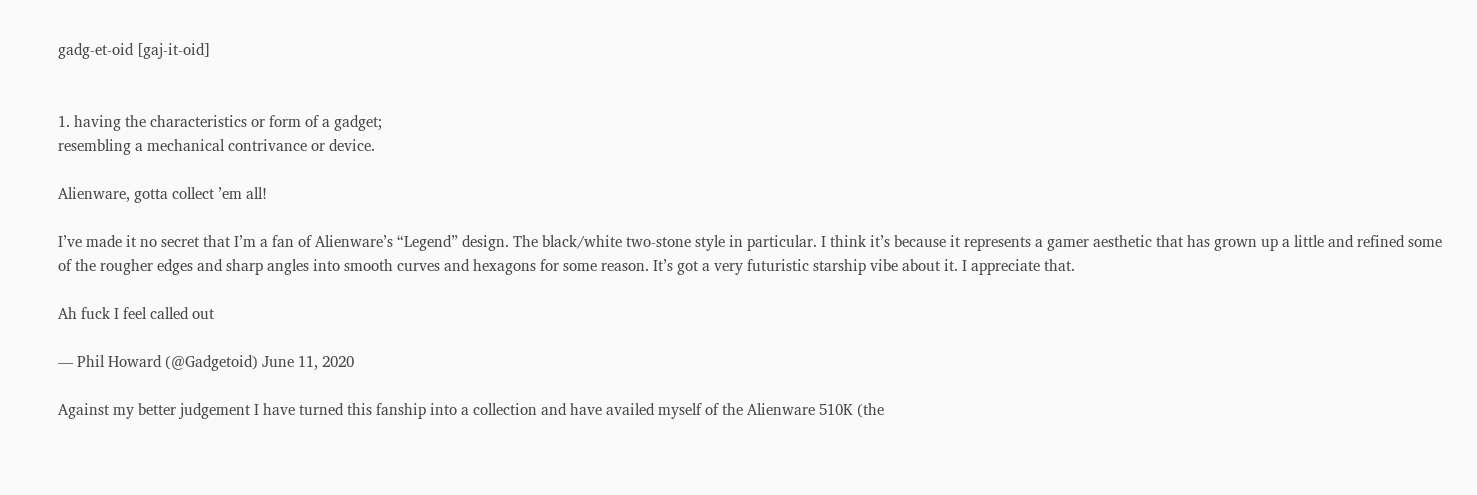gadg-et-oid [gaj-it-oid]


1. having the characteristics or form of a gadget;
resembling a mechanical contrivance or device.

Alienware, gotta collect ’em all!

I’ve made it no secret that I’m a fan of Alienware’s “Legend” design. The black/white two-stone style in particular. I think it’s because it represents a gamer aesthetic that has grown up a little and refined some of the rougher edges and sharp angles into smooth curves and hexagons for some reason. It’s got a very futuristic starship vibe about it. I appreciate that.

Ah fuck I feel called out

— Phil Howard (@Gadgetoid) June 11, 2020

Against my better judgement I have turned this fanship into a collection and have availed myself of the Alienware 510K (the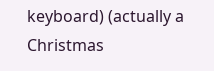keyboard) (actually a Christmas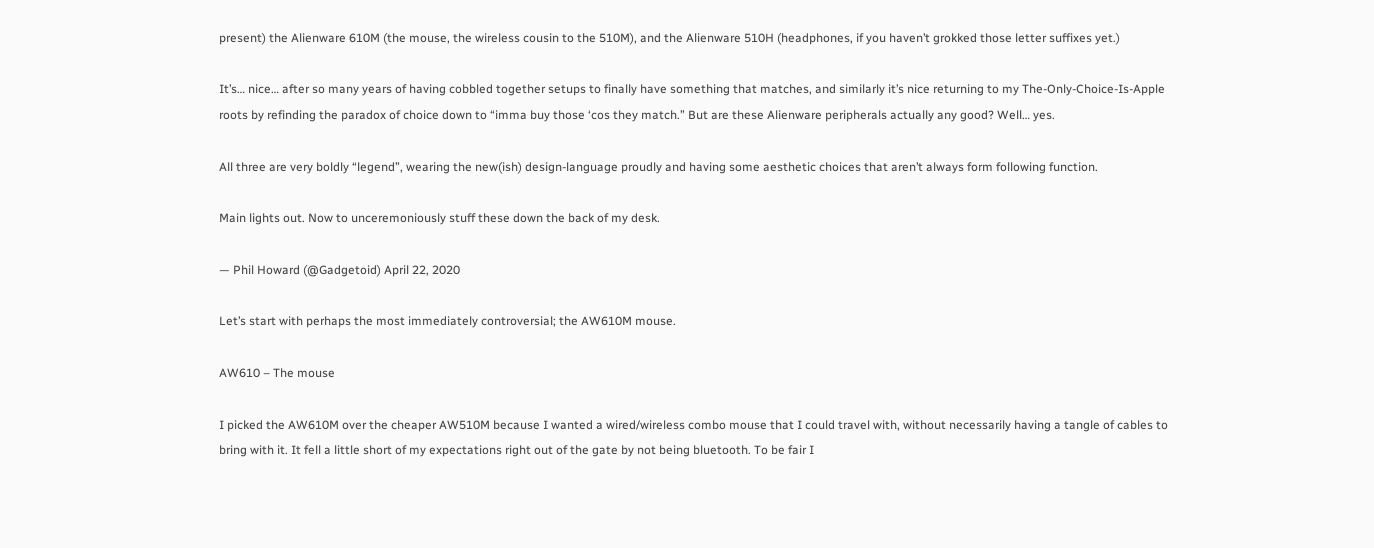present) the Alienware 610M (the mouse, the wireless cousin to the 510M), and the Alienware 510H (headphones, if you haven’t grokked those letter suffixes yet.)

It’s… nice… after so many years of having cobbled together setups to finally have something that matches, and similarly it’s nice returning to my The-Only-Choice-Is-Apple roots by refinding the paradox of choice down to “imma buy those ‘cos they match.” But are these Alienware peripherals actually any good? Well… yes.

All three are very boldly “legend”, wearing the new(ish) design-language proudly and having some aesthetic choices that aren’t always form following function.

Main lights out. Now to unceremoniously stuff these down the back of my desk.

— Phil Howard (@Gadgetoid) April 22, 2020

Let’s start with perhaps the most immediately controversial; the AW610M mouse.

AW610 – The mouse

I picked the AW610M over the cheaper AW510M because I wanted a wired/wireless combo mouse that I could travel with, without necessarily having a tangle of cables to bring with it. It fell a little short of my expectations right out of the gate by not being bluetooth. To be fair I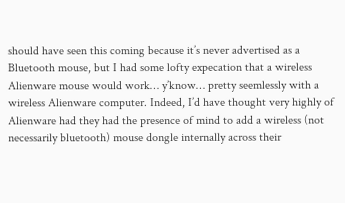should have seen this coming because it’s never advertised as a Bluetooth mouse, but I had some lofty expecation that a wireless Alienware mouse would work… y’know… pretty seemlessly with a wireless Alienware computer. Indeed, I’d have thought very highly of Alienware had they had the presence of mind to add a wireless (not necessarily bluetooth) mouse dongle internally across their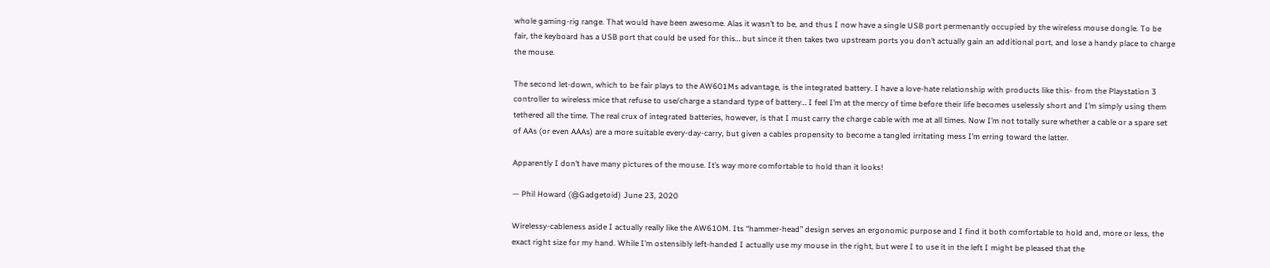whole gaming-rig range. That would have been awesome. Alas it wasn’t to be, and thus I now have a single USB port permenantly occupied by the wireless mouse dongle. To be fair, the keyboard has a USB port that could be used for this… but since it then takes two upstream ports you don’t actually gain an additional port, and lose a handy place to charge the mouse.

The second let-down, which to be fair plays to the AW601Ms advantage, is the integrated battery. I have a love-hate relationship with products like this- from the Playstation 3 controller to wireless mice that refuse to use/charge a standard type of battery… I feel I’m at the mercy of time before their life becomes uselessly short and I’m simply using them tethered all the time. The real crux of integrated batteries, however, is that I must carry the charge cable with me at all times. Now I’m not totally sure whether a cable or a spare set of AAs (or even AAAs) are a more suitable every-day-carry, but given a cables propensity to become a tangled irritating mess I’m erring toward the latter.

Apparently I don’t have many pictures of the mouse. It’s way more comfortable to hold than it looks!

— Phil Howard (@Gadgetoid) June 23, 2020

Wirelessy-cableness aside I actually really like the AW610M. Its “hammer-head” design serves an ergonomic purpose and I find it both comfortable to hold and, more or less, the exact right size for my hand. While I’m ostensibly left-handed I actually use my mouse in the right, but were I to use it in the left I might be pleased that the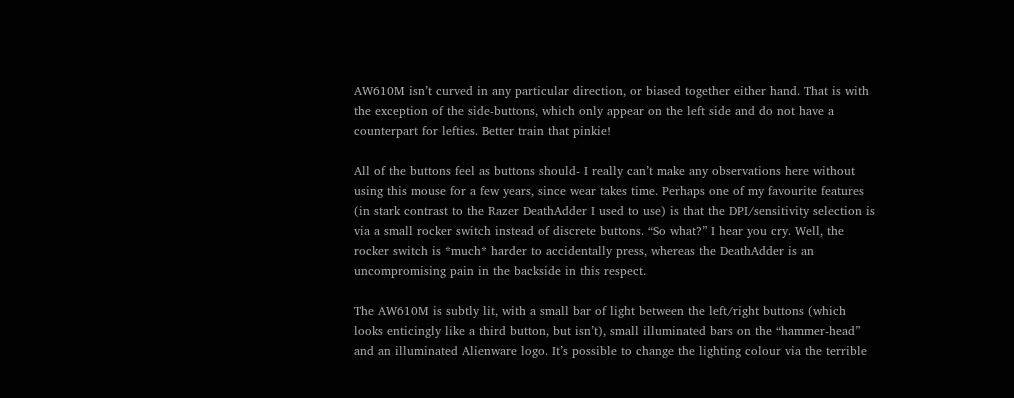AW610M isn’t curved in any particular direction, or biased together either hand. That is with the exception of the side-buttons, which only appear on the left side and do not have a counterpart for lefties. Better train that pinkie!

All of the buttons feel as buttons should- I really can’t make any observations here without using this mouse for a few years, since wear takes time. Perhaps one of my favourite features (in stark contrast to the Razer DeathAdder I used to use) is that the DPI/sensitivity selection is via a small rocker switch instead of discrete buttons. “So what?” I hear you cry. Well, the rocker switch is *much* harder to accidentally press, whereas the DeathAdder is an uncompromising pain in the backside in this respect.

The AW610M is subtly lit, with a small bar of light between the left/right buttons (which looks enticingly like a third button, but isn’t), small illuminated bars on the “hammer-head” and an illuminated Alienware logo. It’s possible to change the lighting colour via the terrible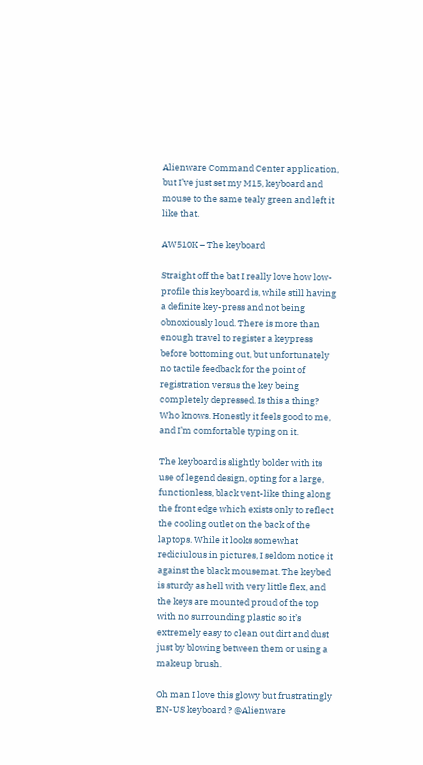Alienware Command Center application, but I’ve just set my M15, keyboard and mouse to the same tealy green and left it like that.

AW510K – The keyboard

Straight off the bat I really love how low-profile this keyboard is, while still having a definite key-press and not being obnoxiously loud. There is more than enough travel to register a keypress before bottoming out, but unfortunately no tactile feedback for the point of registration versus the key being completely depressed. Is this a thing? Who knows. Honestly it feels good to me, and I’m comfortable typing on it.

The keyboard is slightly bolder with its use of legend design, opting for a large, functionless, black vent-like thing along the front edge which exists only to reflect the cooling outlet on the back of the laptops. While it looks somewhat rediciulous in pictures, I seldom notice it against the black mousemat. The keybed is sturdy as hell with very little flex, and the keys are mounted proud of the top with no surrounding plastic so it’s extremely easy to clean out dirt and dust just by blowing between them or using a makeup brush.

Oh man I love this glowy but frustratingly EN-US keyboard ? @Alienware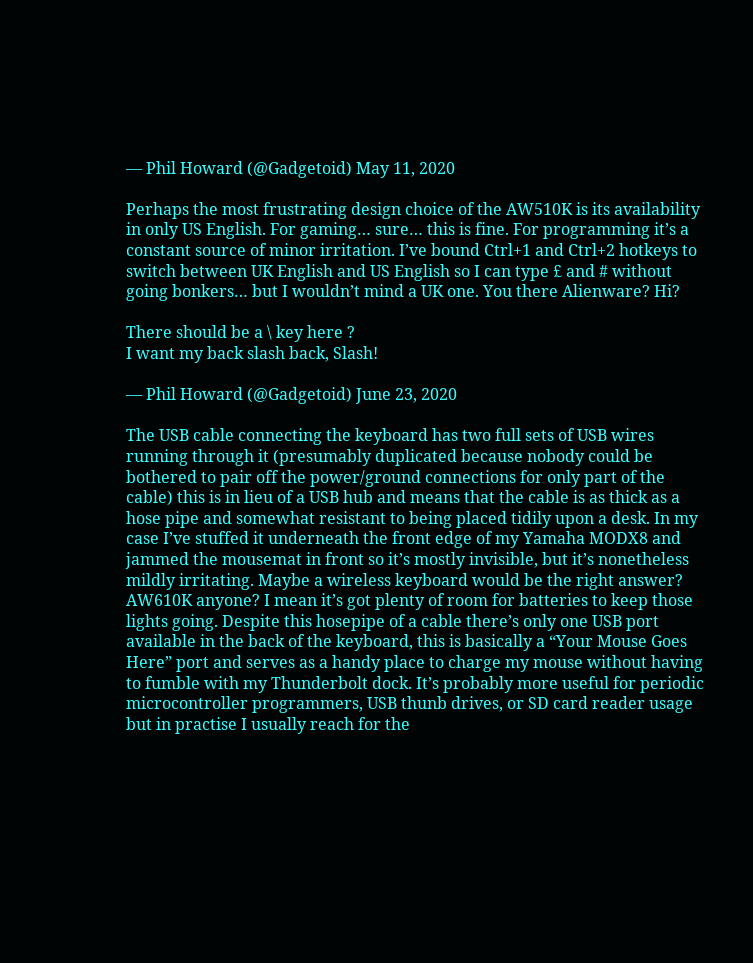— Phil Howard (@Gadgetoid) May 11, 2020

Perhaps the most frustrating design choice of the AW510K is its availability in only US English. For gaming… sure… this is fine. For programming it’s a constant source of minor irritation. I’ve bound Ctrl+1 and Ctrl+2 hotkeys to switch between UK English and US English so I can type £ and # without going bonkers… but I wouldn’t mind a UK one. You there Alienware? Hi?

There should be a \ key here ?
I want my back slash back, Slash!

— Phil Howard (@Gadgetoid) June 23, 2020

The USB cable connecting the keyboard has two full sets of USB wires running through it (presumably duplicated because nobody could be bothered to pair off the power/ground connections for only part of the cable) this is in lieu of a USB hub and means that the cable is as thick as a hose pipe and somewhat resistant to being placed tidily upon a desk. In my case I’ve stuffed it underneath the front edge of my Yamaha MODX8 and jammed the mousemat in front so it’s mostly invisible, but it’s nonetheless mildly irritating. Maybe a wireless keyboard would be the right answer? AW610K anyone? I mean it’s got plenty of room for batteries to keep those lights going. Despite this hosepipe of a cable there’s only one USB port available in the back of the keyboard, this is basically a “Your Mouse Goes Here” port and serves as a handy place to charge my mouse without having to fumble with my Thunderbolt dock. It’s probably more useful for periodic microcontroller programmers, USB thunb drives, or SD card reader usage but in practise I usually reach for the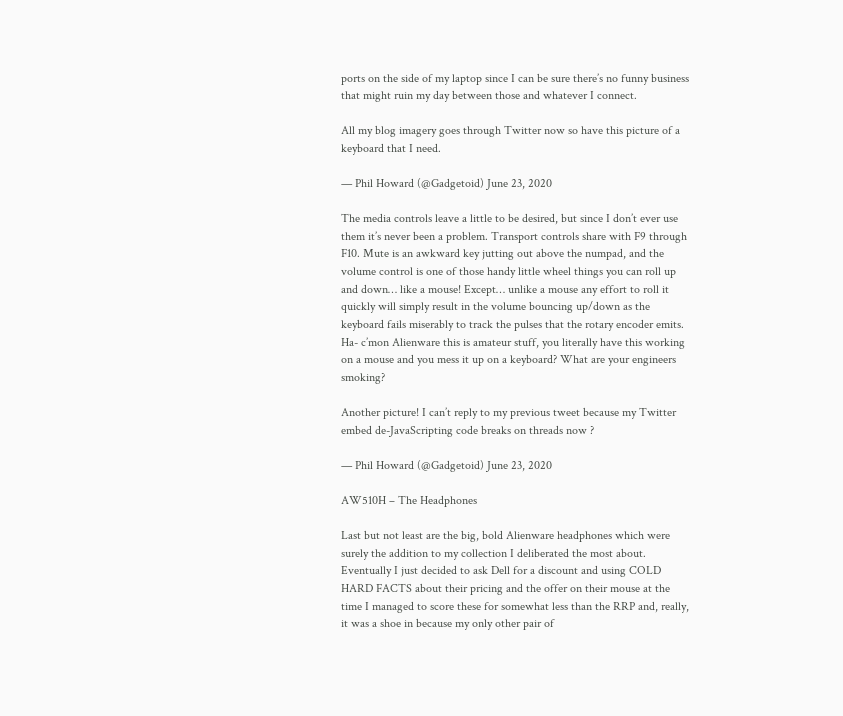ports on the side of my laptop since I can be sure there’s no funny business that might ruin my day between those and whatever I connect.

All my blog imagery goes through Twitter now so have this picture of a keyboard that I need.

— Phil Howard (@Gadgetoid) June 23, 2020

The media controls leave a little to be desired, but since I don’t ever use them it’s never been a problem. Transport controls share with F9 through F10. Mute is an awkward key jutting out above the numpad, and the volume control is one of those handy little wheel things you can roll up and down… like a mouse! Except… unlike a mouse any effort to roll it quickly will simply result in the volume bouncing up/down as the keyboard fails miserably to track the pulses that the rotary encoder emits. Ha- c’mon Alienware this is amateur stuff, you literally have this working on a mouse and you mess it up on a keyboard? What are your engineers smoking?

Another picture! I can’t reply to my previous tweet because my Twitter embed de-JavaScripting code breaks on threads now ?

— Phil Howard (@Gadgetoid) June 23, 2020

AW510H – The Headphones

Last but not least are the big, bold Alienware headphones which were surely the addition to my collection I deliberated the most about. Eventually I just decided to ask Dell for a discount and using COLD HARD FACTS about their pricing and the offer on their mouse at the time I managed to score these for somewhat less than the RRP and, really, it was a shoe in because my only other pair of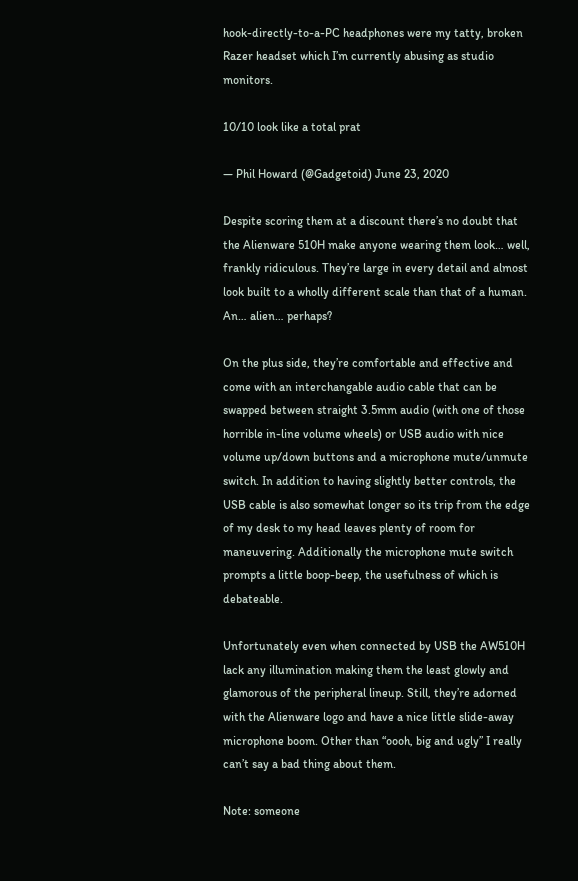hook-directly-to-a-PC headphones were my tatty, broken Razer headset which I’m currently abusing as studio monitors.

10/10 look like a total prat

— Phil Howard (@Gadgetoid) June 23, 2020

Despite scoring them at a discount there’s no doubt that the Alienware 510H make anyone wearing them look… well, frankly ridiculous. They’re large in every detail and almost look built to a wholly different scale than that of a human. An… alien… perhaps?

On the plus side, they’re comfortable and effective and come with an interchangable audio cable that can be swapped between straight 3.5mm audio (with one of those horrible in-line volume wheels) or USB audio with nice volume up/down buttons and a microphone mute/unmute switch. In addition to having slightly better controls, the USB cable is also somewhat longer so its trip from the edge of my desk to my head leaves plenty of room for maneuvering. Additionally the microphone mute switch prompts a little boop-beep, the usefulness of which is debateable.

Unfortunately even when connected by USB the AW510H lack any illumination making them the least glowly and glamorous of the peripheral lineup. Still, they’re adorned with the Alienware logo and have a nice little slide-away microphone boom. Other than “oooh, big and ugly” I really can’t say a bad thing about them.

Note: someone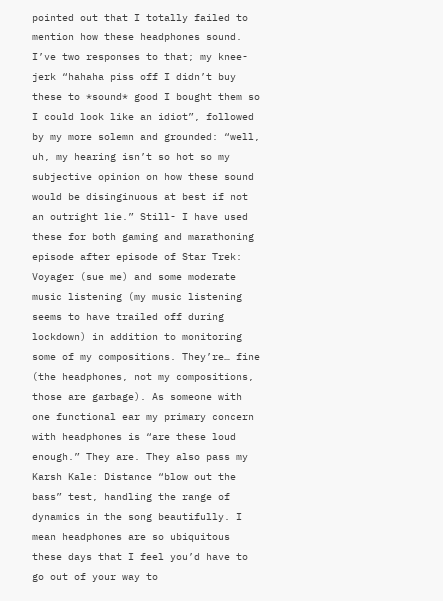pointed out that I totally failed to mention how these headphones sound. I’ve two responses to that; my knee-jerk “hahaha piss off I didn’t buy these to *sound* good I bought them so I could look like an idiot”, followed by my more solemn and grounded: “well, uh, my hearing isn’t so hot so my subjective opinion on how these sound would be disinginuous at best if not an outright lie.” Still- I have used these for both gaming and marathoning episode after episode of Star Trek: Voyager (sue me) and some moderate music listening (my music listening seems to have trailed off during lockdown) in addition to monitoring some of my compositions. They’re… fine (the headphones, not my compositions, those are garbage). As someone with one functional ear my primary concern with headphones is “are these loud enough.” They are. They also pass my Karsh Kale: Distance “blow out the bass” test, handling the range of dynamics in the song beautifully. I mean headphones are so ubiquitous these days that I feel you’d have to go out of your way to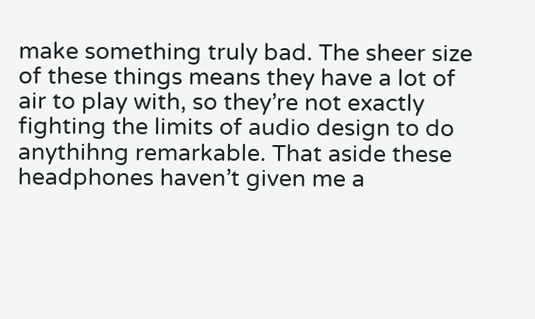make something truly bad. The sheer size of these things means they have a lot of air to play with, so they’re not exactly fighting the limits of audio design to do anythihng remarkable. That aside these headphones haven’t given me a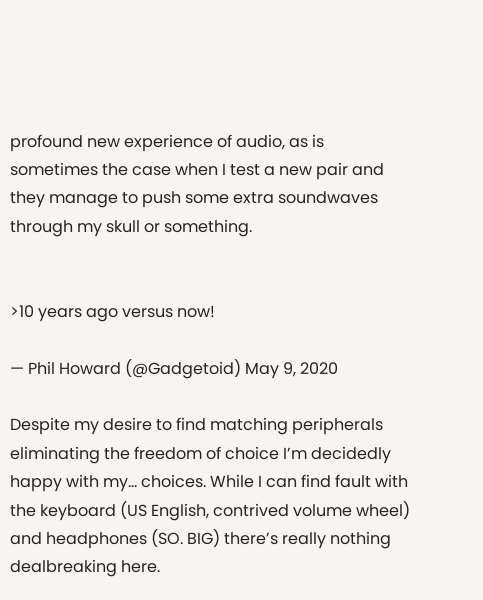profound new experience of audio, as is sometimes the case when I test a new pair and they manage to push some extra soundwaves through my skull or something.


>10 years ago versus now!

— Phil Howard (@Gadgetoid) May 9, 2020

Despite my desire to find matching peripherals eliminating the freedom of choice I’m decidedly happy with my… choices. While I can find fault with the keyboard (US English, contrived volume wheel) and headphones (SO. BIG) there’s really nothing dealbreaking here.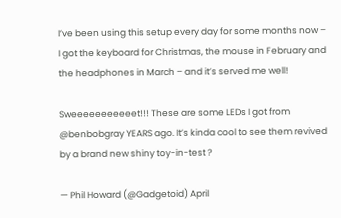I’ve been using this setup every day for some months now – I got the keyboard for Christmas, the mouse in February and the headphones in March – and it’s served me well!

Sweeeeeeeeeeet!!! These are some LEDs I got from @benbobgray YEARS ago. It’s kinda cool to see them revived by a brand new shiny toy-in-test ?

— Phil Howard (@Gadgetoid) April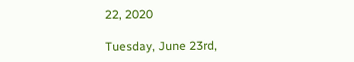22, 2020

Tuesday, June 23rd,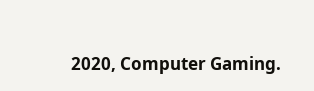2020, Computer Gaming.